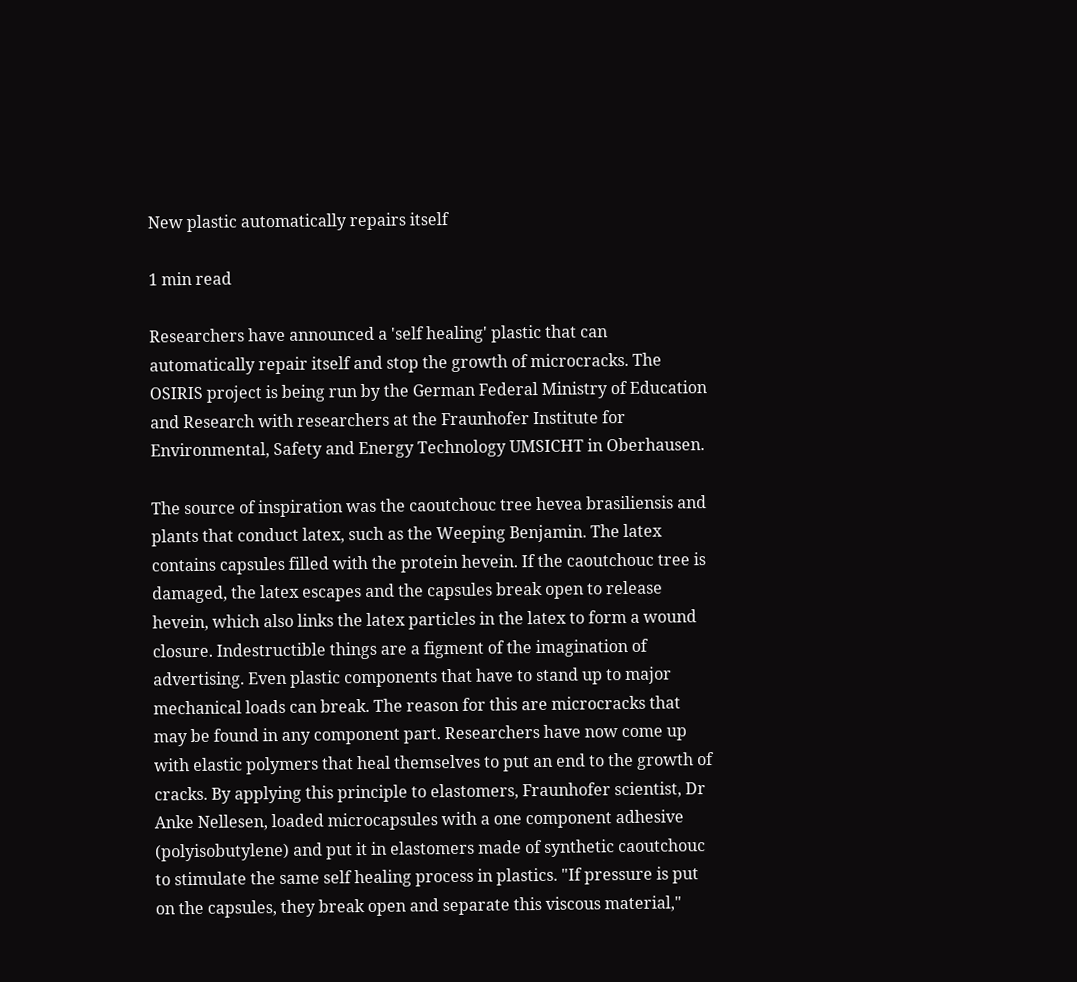New plastic automatically repairs itself

1 min read

Researchers have announced a 'self healing' plastic that can automatically repair itself and stop the growth of microcracks. The OSIRIS project is being run by the German Federal Ministry of Education and Research with researchers at the Fraunhofer Institute for Environmental, Safety and Energy Technology UMSICHT in Oberhausen.

The source of inspiration was the caoutchouc tree hevea brasiliensis and plants that conduct latex, such as the Weeping Benjamin. The latex contains capsules filled with the protein hevein. If the caoutchouc tree is damaged, the latex escapes and the capsules break open to release hevein, which also links the latex particles in the latex to form a wound closure. Indestructible things are a figment of the imagination of advertising. Even plastic components that have to stand up to major mechanical loads can break. The reason for this are microcracks that may be found in any component part. Researchers have now come up with elastic polymers that heal themselves to put an end to the growth of cracks. By applying this principle to elastomers, Fraunhofer scientist, Dr Anke Nellesen, loaded microcapsules with a one component adhesive (polyisobutylene) and put it in elastomers made of synthetic caoutchouc to stimulate the same self healing process in plastics. "If pressure is put on the capsules, they break open and separate this viscous material,"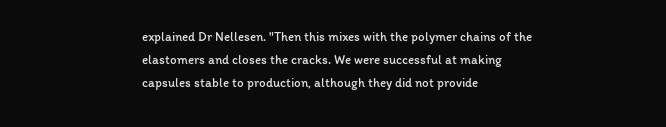explained Dr Nellesen. "Then this mixes with the polymer chains of the elastomers and closes the cracks. We were successful at making capsules stable to production, although they did not provide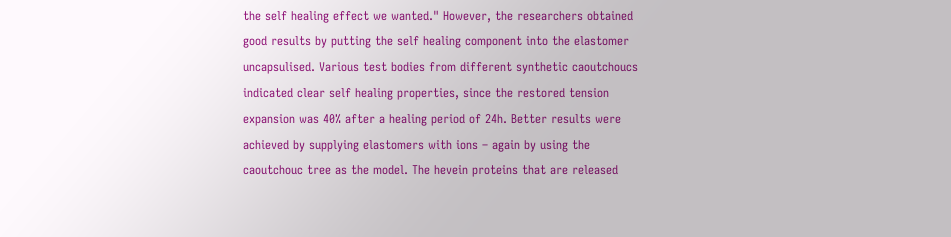the self healing effect we wanted." However, the researchers obtained good results by putting the self healing component into the elastomer uncapsulised. Various test bodies from different synthetic caoutchoucs indicated clear self healing properties, since the restored tension expansion was 40% after a healing period of 24h. Better results were achieved by supplying elastomers with ions – again by using the caoutchouc tree as the model. The hevein proteins that are released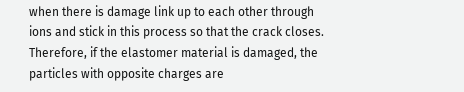when there is damage link up to each other through ions and stick in this process so that the crack closes. Therefore, if the elastomer material is damaged, the particles with opposite charges are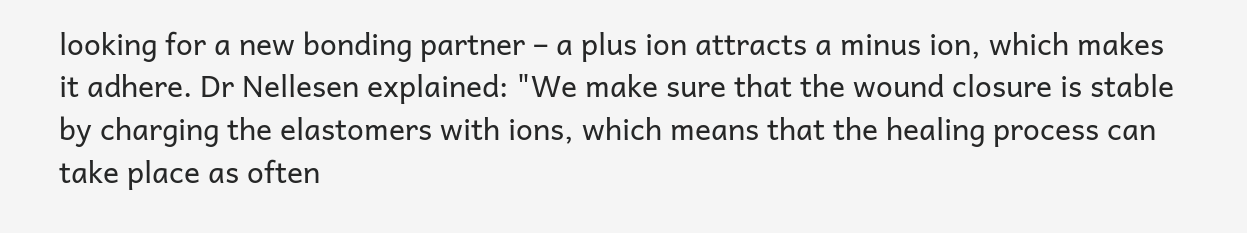looking for a new bonding partner – a plus ion attracts a minus ion, which makes it adhere. Dr Nellesen explained: "We make sure that the wound closure is stable by charging the elastomers with ions, which means that the healing process can take place as often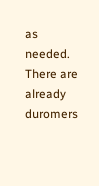as needed. There are already duromers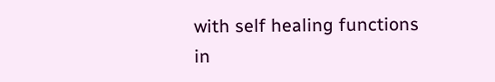with self healing functions in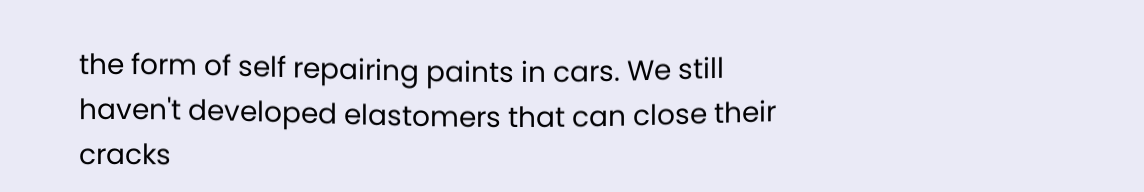the form of self repairing paints in cars. We still haven't developed elastomers that can close their cracks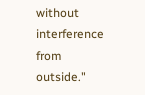without interference from outside."